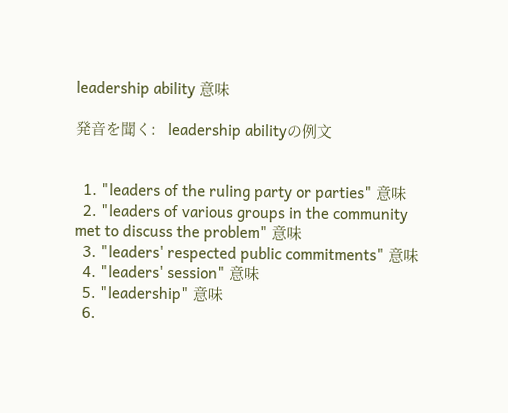leadership ability 意味

発音を聞く:   leadership abilityの例文


  1. "leaders of the ruling party or parties" 意味
  2. "leaders of various groups in the community met to discuss the problem" 意味
  3. "leaders' respected public commitments" 意味
  4. "leaders' session" 意味
  5. "leadership" 意味
  6.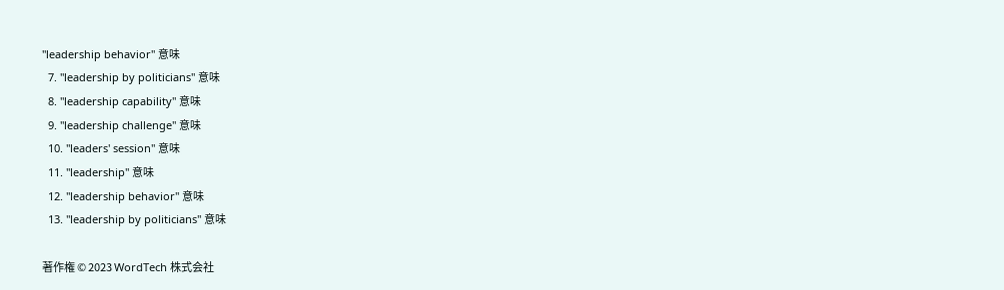"leadership behavior" 意味
  7. "leadership by politicians" 意味
  8. "leadership capability" 意味
  9. "leadership challenge" 意味
  10. "leaders' session" 意味
  11. "leadership" 意味
  12. "leadership behavior" 意味
  13. "leadership by politicians" 意味

著作権 © 2023 WordTech 株式会社